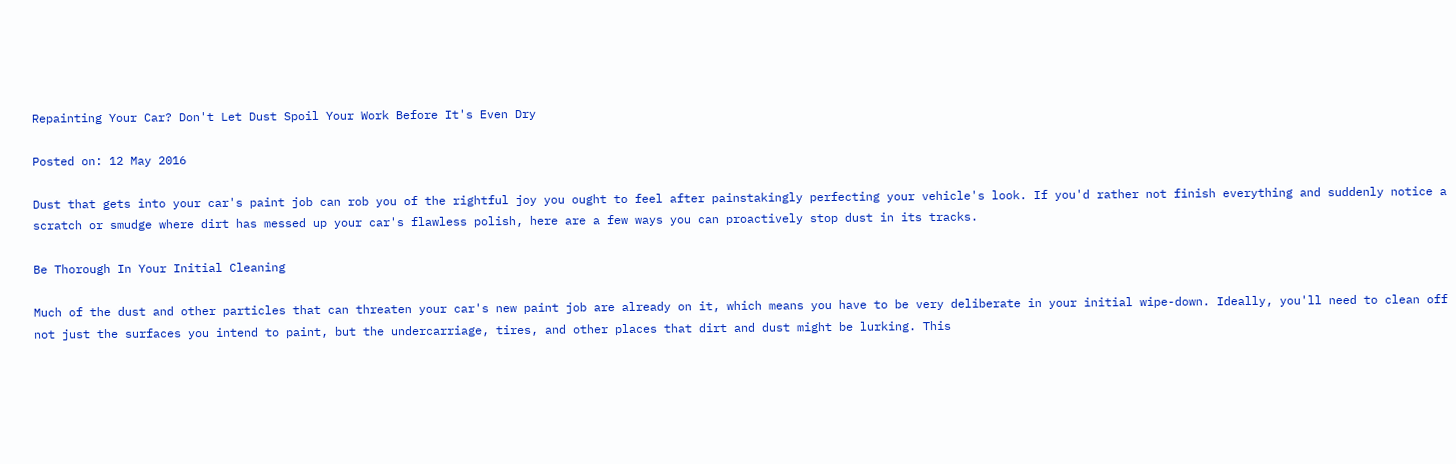Repainting Your Car? Don't Let Dust Spoil Your Work Before It's Even Dry

Posted on: 12 May 2016

Dust that gets into your car's paint job can rob you of the rightful joy you ought to feel after painstakingly perfecting your vehicle's look. If you'd rather not finish everything and suddenly notice a scratch or smudge where dirt has messed up your car's flawless polish, here are a few ways you can proactively stop dust in its tracks.

Be Thorough In Your Initial Cleaning

Much of the dust and other particles that can threaten your car's new paint job are already on it, which means you have to be very deliberate in your initial wipe-down. Ideally, you'll need to clean off not just the surfaces you intend to paint, but the undercarriage, tires, and other places that dirt and dust might be lurking. This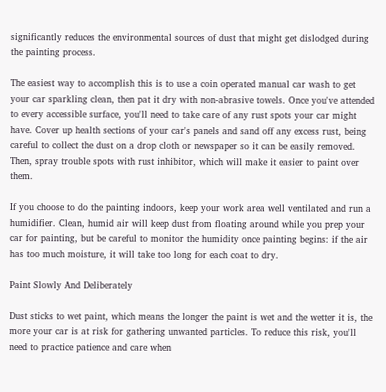significantly reduces the environmental sources of dust that might get dislodged during the painting process.

The easiest way to accomplish this is to use a coin operated manual car wash to get your car sparkling clean, then pat it dry with non-abrasive towels. Once you've attended to every accessible surface, you'll need to take care of any rust spots your car might have. Cover up health sections of your car's panels and sand off any excess rust, being careful to collect the dust on a drop cloth or newspaper so it can be easily removed. Then, spray trouble spots with rust inhibitor, which will make it easier to paint over them.

If you choose to do the painting indoors, keep your work area well ventilated and run a humidifier. Clean, humid air will keep dust from floating around while you prep your car for painting, but be careful to monitor the humidity once painting begins: if the air has too much moisture, it will take too long for each coat to dry.

Paint Slowly And Deliberately

Dust sticks to wet paint, which means the longer the paint is wet and the wetter it is, the more your car is at risk for gathering unwanted particles. To reduce this risk, you'll need to practice patience and care when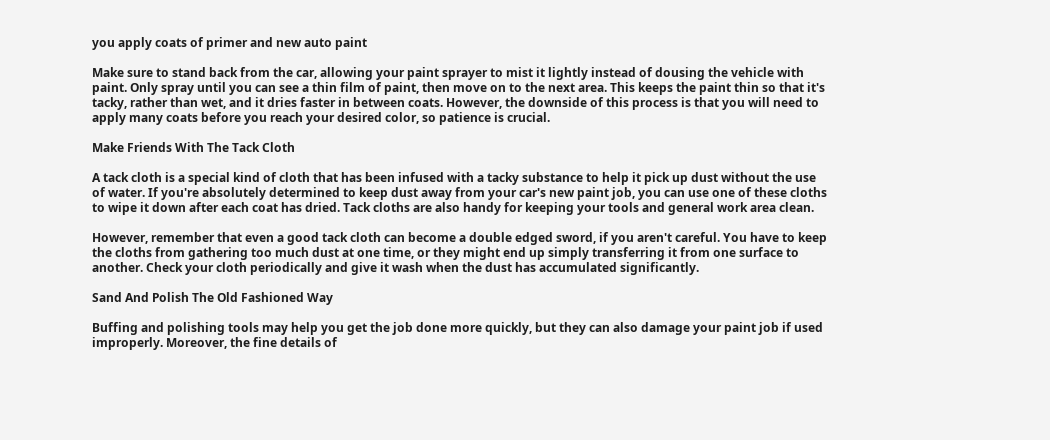you apply coats of primer and new auto paint

Make sure to stand back from the car, allowing your paint sprayer to mist it lightly instead of dousing the vehicle with paint. Only spray until you can see a thin film of paint, then move on to the next area. This keeps the paint thin so that it's tacky, rather than wet, and it dries faster in between coats. However, the downside of this process is that you will need to apply many coats before you reach your desired color, so patience is crucial.

Make Friends With The Tack Cloth

A tack cloth is a special kind of cloth that has been infused with a tacky substance to help it pick up dust without the use of water. If you're absolutely determined to keep dust away from your car's new paint job, you can use one of these cloths to wipe it down after each coat has dried. Tack cloths are also handy for keeping your tools and general work area clean.

However, remember that even a good tack cloth can become a double edged sword, if you aren't careful. You have to keep the cloths from gathering too much dust at one time, or they might end up simply transferring it from one surface to another. Check your cloth periodically and give it wash when the dust has accumulated significantly.

Sand And Polish The Old Fashioned Way

Buffing and polishing tools may help you get the job done more quickly, but they can also damage your paint job if used improperly. Moreover, the fine details of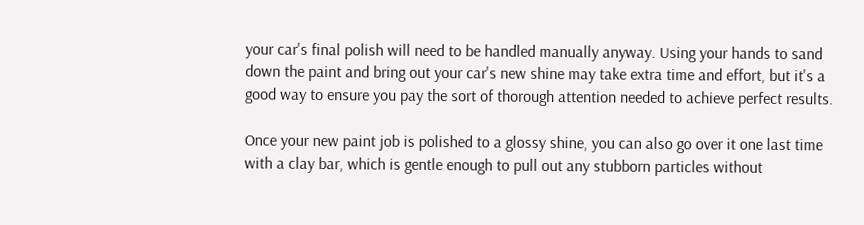your car's final polish will need to be handled manually anyway. Using your hands to sand down the paint and bring out your car's new shine may take extra time and effort, but it's a good way to ensure you pay the sort of thorough attention needed to achieve perfect results.

Once your new paint job is polished to a glossy shine, you can also go over it one last time with a clay bar, which is gentle enough to pull out any stubborn particles without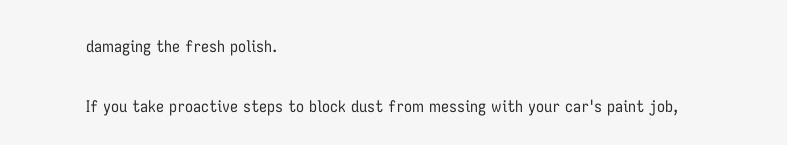damaging the fresh polish.

If you take proactive steps to block dust from messing with your car's paint job,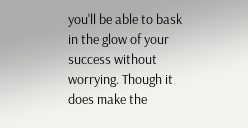you'll be able to bask in the glow of your success without worrying. Though it does make the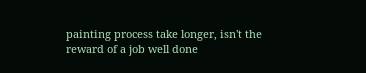painting process take longer, isn't the reward of a job well done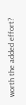worth the added effort?